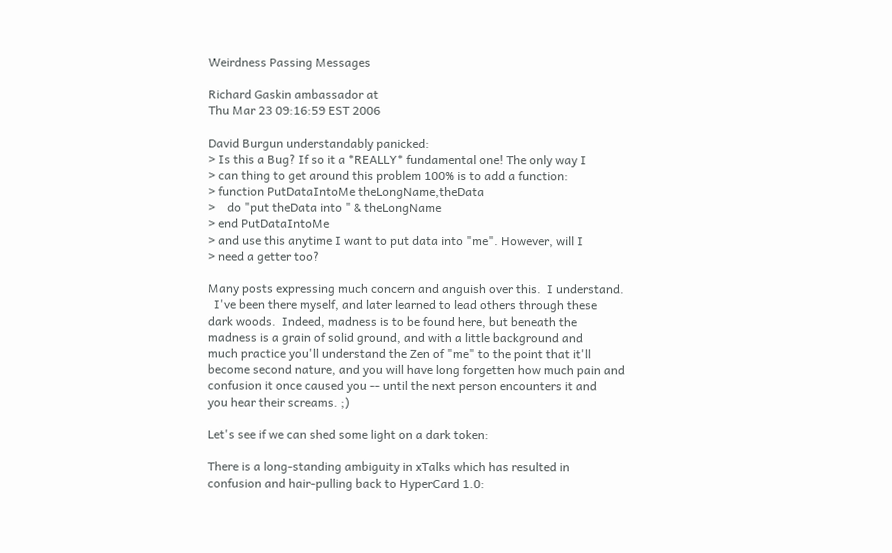Weirdness Passing Messages

Richard Gaskin ambassador at
Thu Mar 23 09:16:59 EST 2006

David Burgun understandably panicked:
> Is this a Bug? If so it a *REALLY* fundamental one! The only way I
> can thing to get around this problem 100% is to add a function:
> function PutDataIntoMe theLongName,theData
>    do "put theData into " & theLongName
> end PutDataIntoMe
> and use this anytime I want to put data into "me". However, will I
> need a getter too?

Many posts expressing much concern and anguish over this.  I understand.
  I've been there myself, and later learned to lead others through these
dark woods.  Indeed, madness is to be found here, but beneath the
madness is a grain of solid ground, and with a little background and
much practice you'll understand the Zen of "me" to the point that it'll
become second nature, and you will have long forgetten how much pain and
confusion it once caused you -- until the next person encounters it and
you hear their screams. ;)

Let's see if we can shed some light on a dark token:

There is a long-standing ambiguity in xTalks which has resulted in
confusion and hair-pulling back to HyperCard 1.0: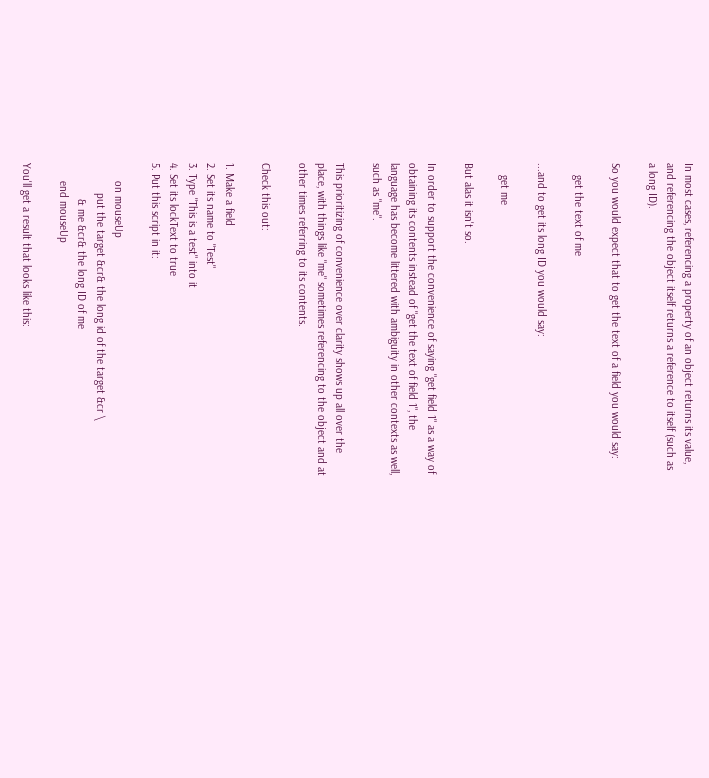In most cases, referencing a property of an object returns its value,
and referencing the object itself returns a reference to itself (such as
a long ID).

So you would expect that to get the text of a field you would say:

    get the text of me

...and to get its long ID you would say:

    get me

But alas it isn't so.

In order to support the convenience of saying "get field 1" as a way of
obtaining its contents instead of "get the text of field 1", the
language has become littered with ambiguity in other contexts as well,
such as "me".

This prioritizing of convenience over clarity shows up all over the
place, with things like "me" sometimes referencing to the object and at
other times referring to its contents.

Check this out:

1. Make a field
2. Set its name to "Test"
3. Type "This is a test" into it
4. Set its lockText to true
5. Put this script in it:

      on mouseUp
          put the target &cr& the long id of the target &cr \
            & me &cr& the long ID of me
      end mouseUp

You'll get a result that looks like this: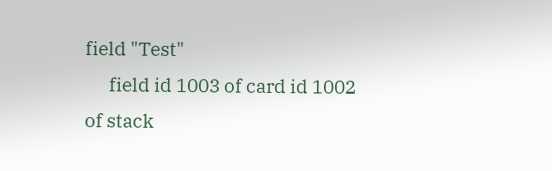field "Test"
      field id 1003 of card id 1002 of stack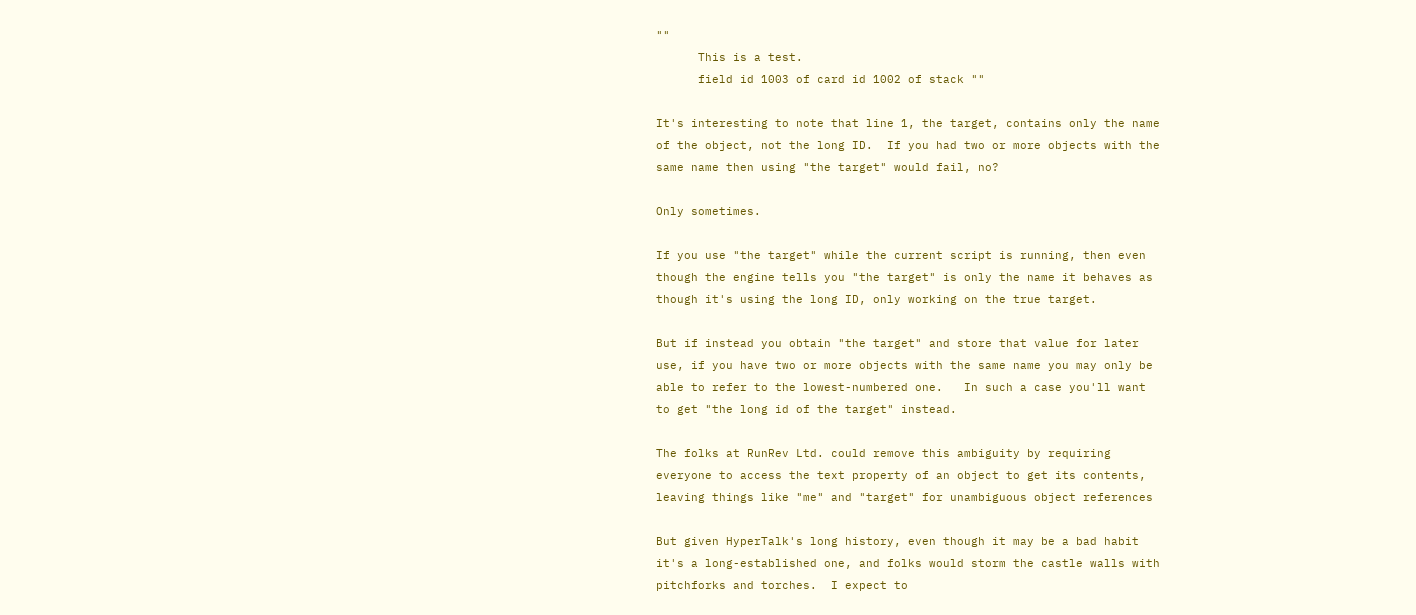""
      This is a test.
      field id 1003 of card id 1002 of stack ""

It's interesting to note that line 1, the target, contains only the name
of the object, not the long ID.  If you had two or more objects with the
same name then using "the target" would fail, no?

Only sometimes.

If you use "the target" while the current script is running, then even
though the engine tells you "the target" is only the name it behaves as
though it's using the long ID, only working on the true target.

But if instead you obtain "the target" and store that value for later
use, if you have two or more objects with the same name you may only be
able to refer to the lowest-numbered one.   In such a case you'll want
to get "the long id of the target" instead.

The folks at RunRev Ltd. could remove this ambiguity by requiring
everyone to access the text property of an object to get its contents,
leaving things like "me" and "target" for unambiguous object references

But given HyperTalk's long history, even though it may be a bad habit
it's a long-established one, and folks would storm the castle walls with
pitchforks and torches.  I expect to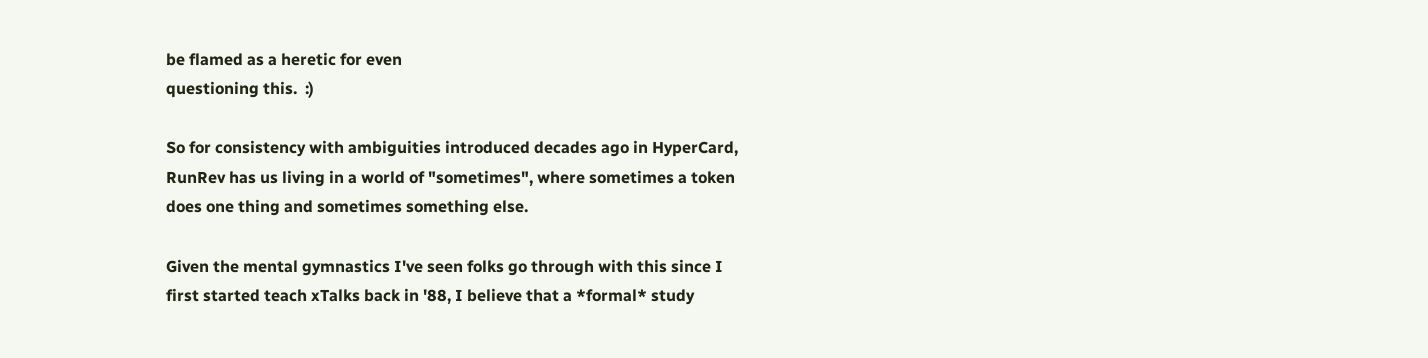be flamed as a heretic for even
questioning this.  :)

So for consistency with ambiguities introduced decades ago in HyperCard,
RunRev has us living in a world of "sometimes", where sometimes a token
does one thing and sometimes something else.

Given the mental gymnastics I've seen folks go through with this since I
first started teach xTalks back in '88, I believe that a *formal* study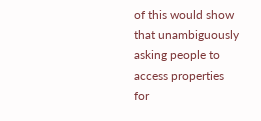of this would show that unambiguously asking people to access properties
for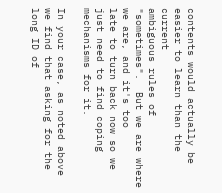contents would actually be easier to learn than the current
ambiguous rules of "sometimes".  But we are where we are, and it's too
late to turn back now so we just need to find coping mechanisms for it.

In your case, as noted above we find that asking for the long ID of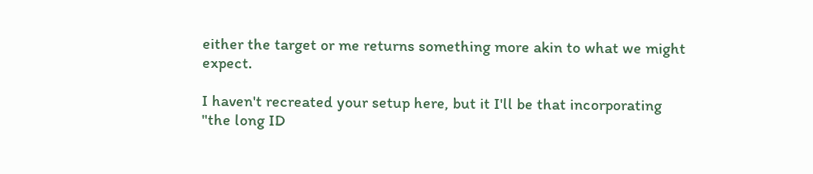either the target or me returns something more akin to what we might expect.

I haven't recreated your setup here, but it I'll be that incorporating
"the long ID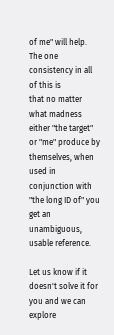of me" will help.  The one consistency in all of this is
that no matter what madness either "the target" or "me" produce by
themselves, when used in conjunction with "the long ID of" you get an
unambiguous, usable reference.

Let us know if it doesn't solve it for you and we can explore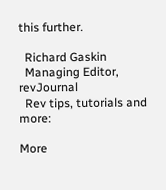this further.

  Richard Gaskin
  Managing Editor, revJournal
  Rev tips, tutorials and more:

More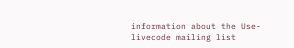information about the Use-livecode mailing list